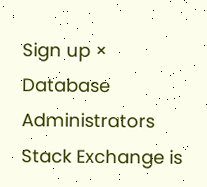Sign up ×
Database Administrators Stack Exchange is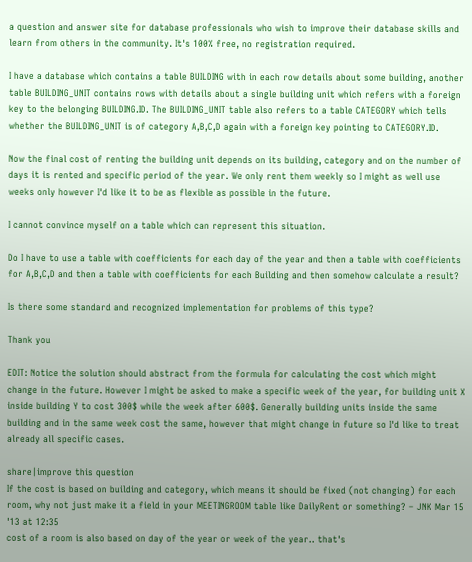a question and answer site for database professionals who wish to improve their database skills and learn from others in the community. It's 100% free, no registration required.

I have a database which contains a table BUILDING with in each row details about some building, another table BUILDING_UNIT contains rows with details about a single building unit which refers with a foreign key to the belonging BUILDING.ID. The BUILDING_UNIT table also refers to a table CATEGORY which tells whether the BUILDING_UNIT is of category A,B,C,D again with a foreign key pointing to CATEGORY.ID.

Now the final cost of renting the building unit depends on its building, category and on the number of days it is rented and specific period of the year. We only rent them weekly so I might as well use weeks only however I'd like it to be as flexible as possible in the future.

I cannot convince myself on a table which can represent this situation.

Do I have to use a table with coefficients for each day of the year and then a table with coefficients for A,B,C,D and then a table with coefficients for each Building and then somehow calculate a result?

Is there some standard and recognized implementation for problems of this type?

Thank you

EDIT: Notice the solution should abstract from the formula for calculating the cost which might change in the future. However I might be asked to make a specific week of the year, for building unit X inside building Y to cost 300$ while the week after 600$. Generally building units inside the same building and in the same week cost the same, however that might change in future so I'd like to treat already all specific cases.

share|improve this question
If the cost is based on building and category, which means it should be fixed (not changing) for each room, why not just make it a field in your MEETINGROOM table like DailyRent or something? – JNK Mar 15 '13 at 12:35
cost of a room is also based on day of the year or week of the year.. that's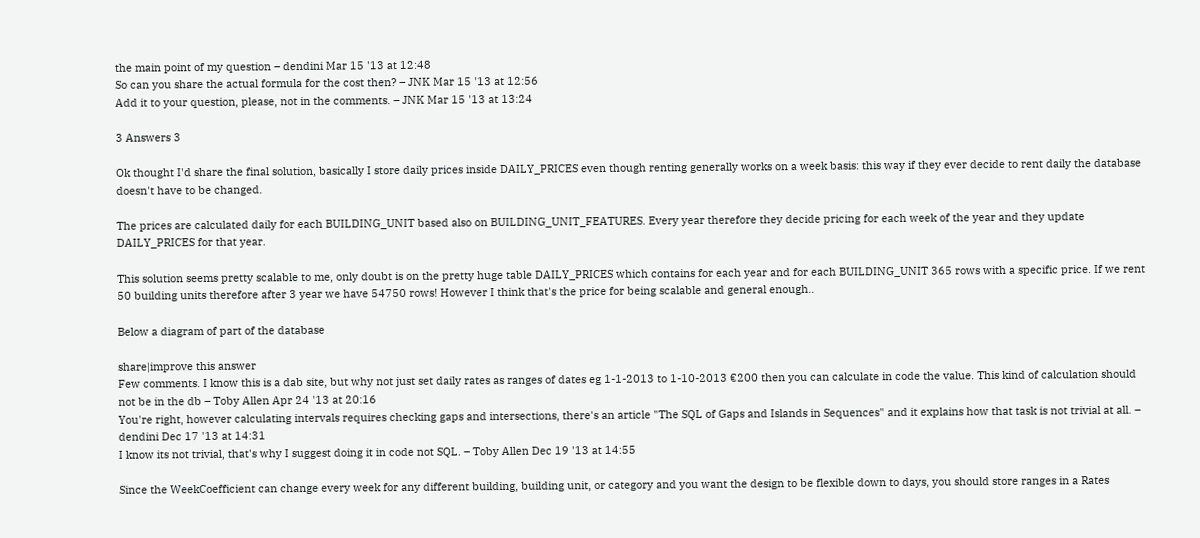the main point of my question – dendini Mar 15 '13 at 12:48
So can you share the actual formula for the cost then? – JNK Mar 15 '13 at 12:56
Add it to your question, please, not in the comments. – JNK Mar 15 '13 at 13:24

3 Answers 3

Ok thought I'd share the final solution, basically I store daily prices inside DAILY_PRICES even though renting generally works on a week basis: this way if they ever decide to rent daily the database doesn't have to be changed.

The prices are calculated daily for each BUILDING_UNIT based also on BUILDING_UNIT_FEATURES. Every year therefore they decide pricing for each week of the year and they update DAILY_PRICES for that year.

This solution seems pretty scalable to me, only doubt is on the pretty huge table DAILY_PRICES which contains for each year and for each BUILDING_UNIT 365 rows with a specific price. If we rent 50 building units therefore after 3 year we have 54750 rows! However I think that's the price for being scalable and general enough..

Below a diagram of part of the database

share|improve this answer
Few comments. I know this is a dab site, but why not just set daily rates as ranges of dates eg 1-1-2013 to 1-10-2013 €200 then you can calculate in code the value. This kind of calculation should not be in the db – Toby Allen Apr 24 '13 at 20:16
You're right, however calculating intervals requires checking gaps and intersections, there's an article "The SQL of Gaps and Islands in Sequences" and it explains how that task is not trivial at all. – dendini Dec 17 '13 at 14:31
I know its not trivial, that's why I suggest doing it in code not SQL. – Toby Allen Dec 19 '13 at 14:55

Since the WeekCoefficient can change every week for any different building, building unit, or category and you want the design to be flexible down to days, you should store ranges in a Rates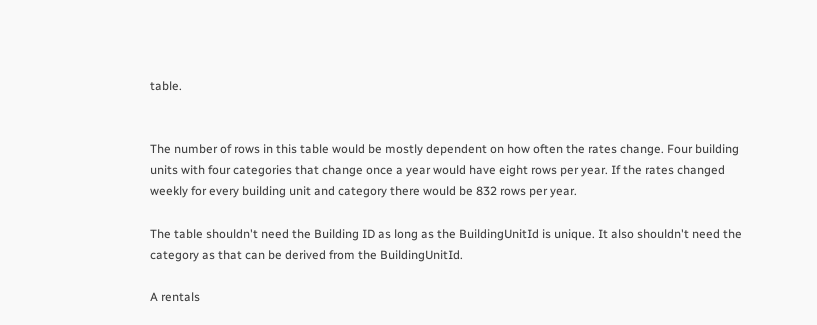table.


The number of rows in this table would be mostly dependent on how often the rates change. Four building units with four categories that change once a year would have eight rows per year. If the rates changed weekly for every building unit and category there would be 832 rows per year.

The table shouldn't need the Building ID as long as the BuildingUnitId is unique. It also shouldn't need the category as that can be derived from the BuildingUnitId.

A rentals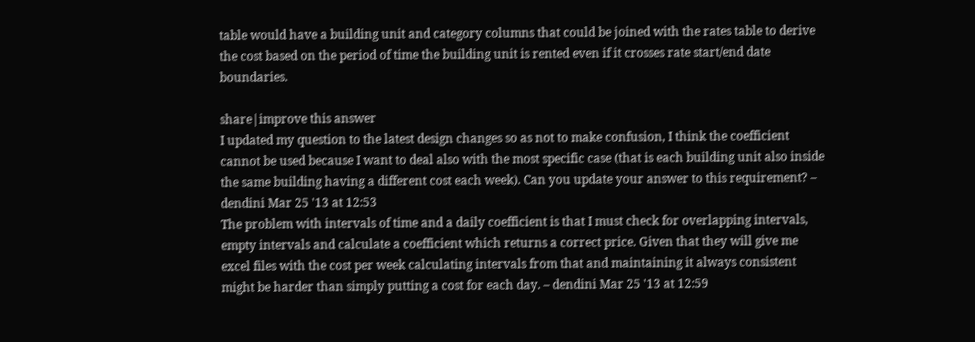table would have a building unit and category columns that could be joined with the rates table to derive the cost based on the period of time the building unit is rented even if it crosses rate start/end date boundaries.

share|improve this answer
I updated my question to the latest design changes so as not to make confusion, I think the coefficient cannot be used because I want to deal also with the most specific case (that is each building unit also inside the same building having a different cost each week). Can you update your answer to this requirement? – dendini Mar 25 '13 at 12:53
The problem with intervals of time and a daily coefficient is that I must check for overlapping intervals, empty intervals and calculate a coefficient which returns a correct price. Given that they will give me excel files with the cost per week calculating intervals from that and maintaining it always consistent might be harder than simply putting a cost for each day. – dendini Mar 25 '13 at 12:59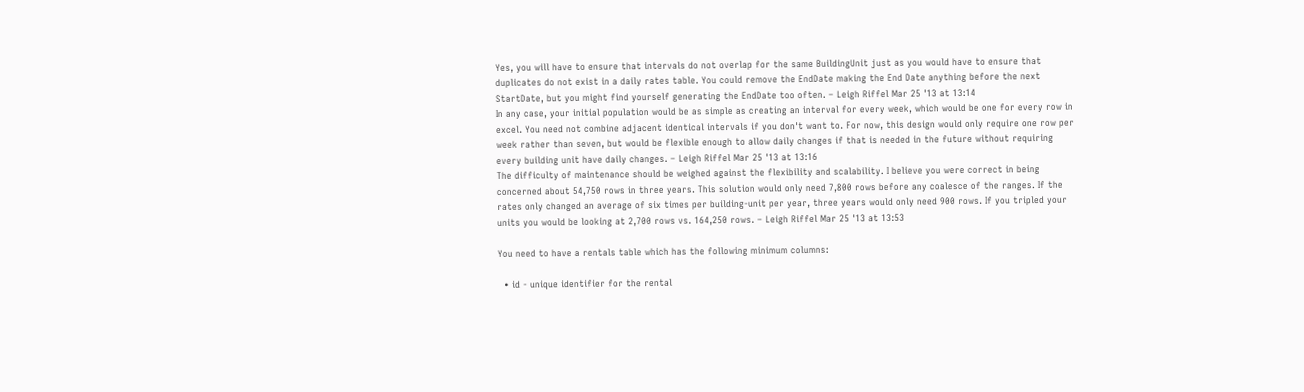Yes, you will have to ensure that intervals do not overlap for the same BuildingUnit just as you would have to ensure that duplicates do not exist in a daily rates table. You could remove the EndDate making the End Date anything before the next StartDate, but you might find yourself generating the EndDate too often. – Leigh Riffel Mar 25 '13 at 13:14
In any case, your initial population would be as simple as creating an interval for every week, which would be one for every row in excel. You need not combine adjacent identical intervals if you don't want to. For now, this design would only require one row per week rather than seven, but would be flexible enough to allow daily changes if that is needed in the future without requiring every building unit have daily changes. – Leigh Riffel Mar 25 '13 at 13:16
The difficulty of maintenance should be weighed against the flexibility and scalability. I believe you were correct in being concerned about 54,750 rows in three years. This solution would only need 7,800 rows before any coalesce of the ranges. If the rates only changed an average of six times per building-unit per year, three years would only need 900 rows. If you tripled your units you would be looking at 2,700 rows vs. 164,250 rows. – Leigh Riffel Mar 25 '13 at 13:53

You need to have a rentals table which has the following minimum columns:

  • id - unique identifier for the rental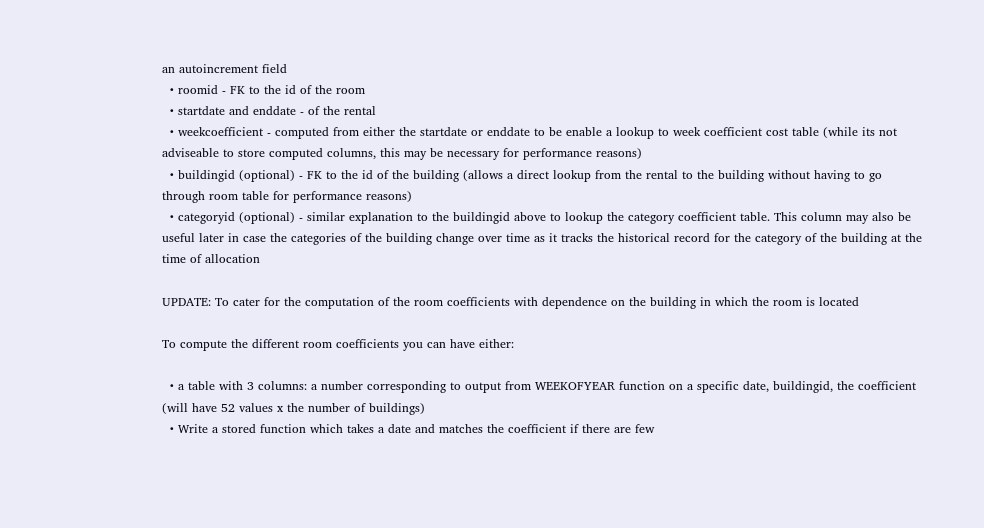an autoincrement field
  • roomid - FK to the id of the room
  • startdate and enddate - of the rental
  • weekcoefficient - computed from either the startdate or enddate to be enable a lookup to week coefficient cost table (while its not adviseable to store computed columns, this may be necessary for performance reasons)
  • buildingid (optional) - FK to the id of the building (allows a direct lookup from the rental to the building without having to go through room table for performance reasons)
  • categoryid (optional) - similar explanation to the buildingid above to lookup the category coefficient table. This column may also be useful later in case the categories of the building change over time as it tracks the historical record for the category of the building at the time of allocation

UPDATE: To cater for the computation of the room coefficients with dependence on the building in which the room is located

To compute the different room coefficients you can have either:

  • a table with 3 columns: a number corresponding to output from WEEKOFYEAR function on a specific date, buildingid, the coefficient (will have 52 values x the number of buildings)
  • Write a stored function which takes a date and matches the coefficient if there are few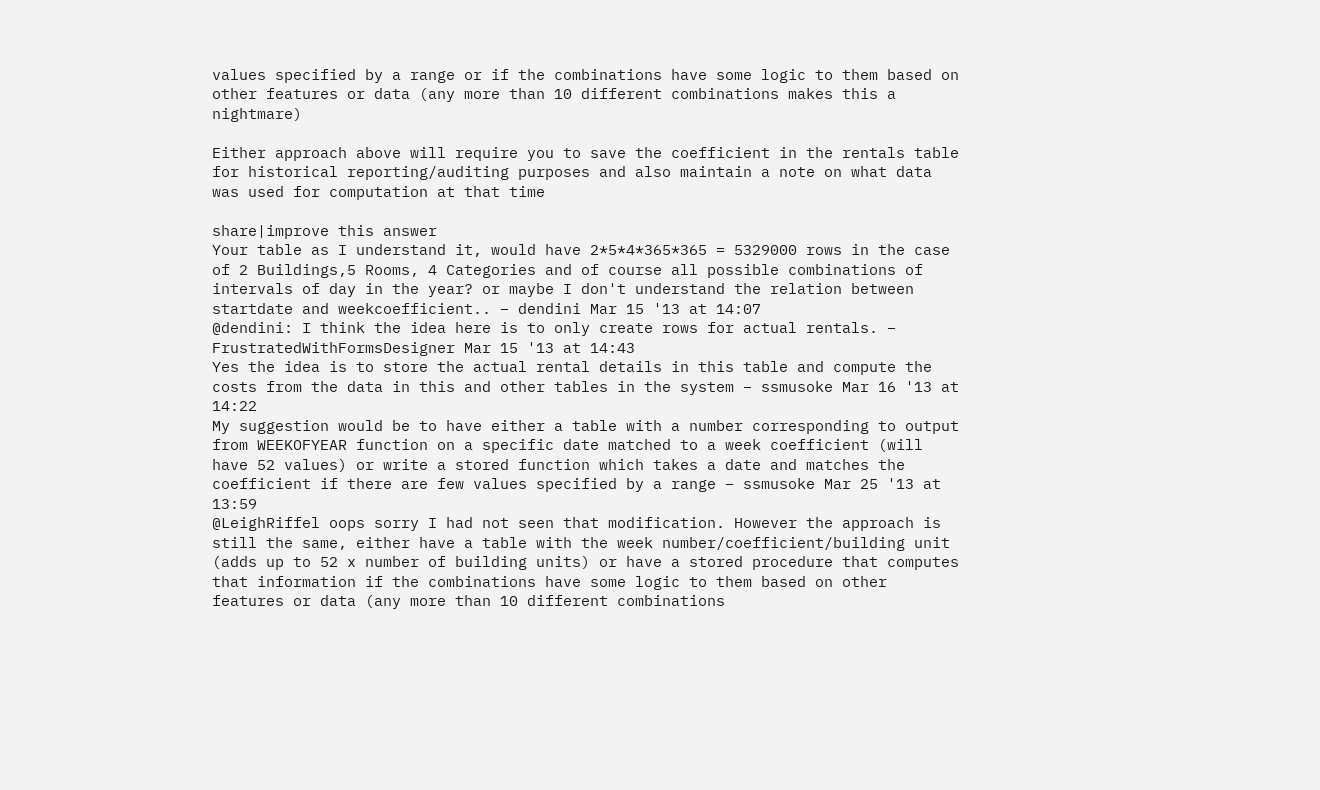values specified by a range or if the combinations have some logic to them based on other features or data (any more than 10 different combinations makes this a nightmare)

Either approach above will require you to save the coefficient in the rentals table for historical reporting/auditing purposes and also maintain a note on what data was used for computation at that time

share|improve this answer
Your table as I understand it, would have 2*5*4*365*365 = 5329000 rows in the case of 2 Buildings,5 Rooms, 4 Categories and of course all possible combinations of intervals of day in the year? or maybe I don't understand the relation between startdate and weekcoefficient.. – dendini Mar 15 '13 at 14:07
@dendini: I think the idea here is to only create rows for actual rentals. – FrustratedWithFormsDesigner Mar 15 '13 at 14:43
Yes the idea is to store the actual rental details in this table and compute the costs from the data in this and other tables in the system – ssmusoke Mar 16 '13 at 14:22
My suggestion would be to have either a table with a number corresponding to output from WEEKOFYEAR function on a specific date matched to a week coefficient (will have 52 values) or write a stored function which takes a date and matches the coefficient if there are few values specified by a range – ssmusoke Mar 25 '13 at 13:59
@LeighRiffel oops sorry I had not seen that modification. However the approach is still the same, either have a table with the week number/coefficient/building unit (adds up to 52 x number of building units) or have a stored procedure that computes that information if the combinations have some logic to them based on other features or data (any more than 10 different combinations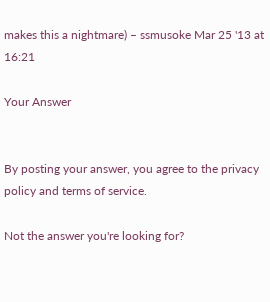makes this a nightmare) – ssmusoke Mar 25 '13 at 16:21

Your Answer


By posting your answer, you agree to the privacy policy and terms of service.

Not the answer you're looking for?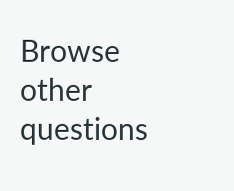Browse other questions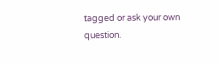tagged or ask your own question.